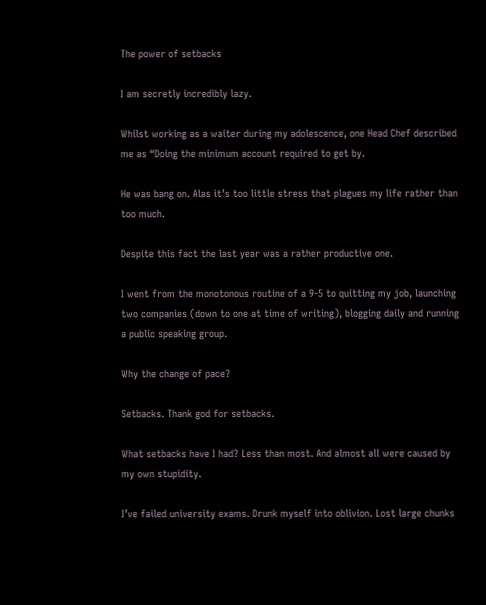The power of setbacks

I am secretly incredibly lazy.

Whilst working as a waiter during my adolescence, one Head Chef described me as “Doing the minimum account required to get by.

He was bang on. Alas it’s too little stress that plagues my life rather than too much.

Despite this fact the last year was a rather productive one.

I went from the monotonous routine of a 9-5 to quitting my job, launching two companies (down to one at time of writing), blogging daily and running a public speaking group.

Why the change of pace?

Setbacks. Thank god for setbacks.

What setbacks have I had? Less than most. And almost all were caused by my own stupidity.

I’ve failed university exams. Drunk myself into oblivion. Lost large chunks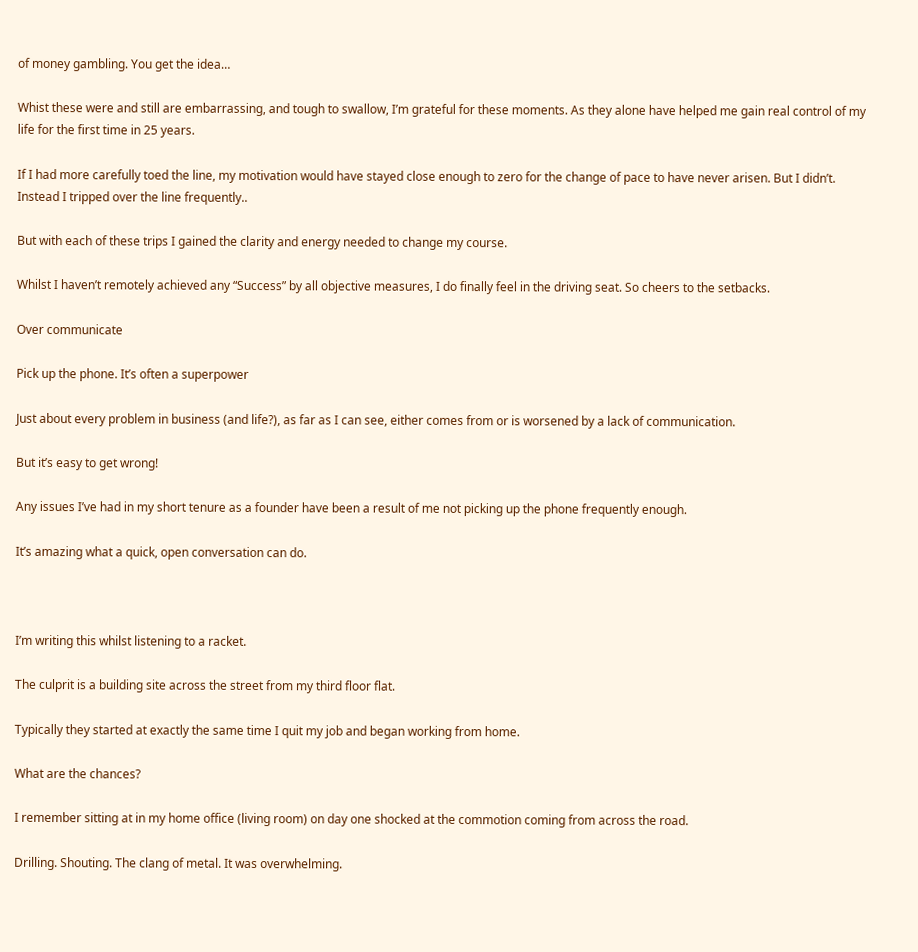of money gambling. You get the idea…

Whist these were and still are embarrassing, and tough to swallow, I’m grateful for these moments. As they alone have helped me gain real control of my life for the first time in 25 years.

If I had more carefully toed the line, my motivation would have stayed close enough to zero for the change of pace to have never arisen. But I didn’t. Instead I tripped over the line frequently..

But with each of these trips I gained the clarity and energy needed to change my course.

Whilst I haven’t remotely achieved any “Success” by all objective measures, I do finally feel in the driving seat. So cheers to the setbacks.

Over communicate

Pick up the phone. It’s often a superpower

Just about every problem in business (and life?), as far as I can see, either comes from or is worsened by a lack of communication.

But it’s easy to get wrong!

Any issues I’ve had in my short tenure as a founder have been a result of me not picking up the phone frequently enough.

It’s amazing what a quick, open conversation can do.



I’m writing this whilst listening to a racket.

The culprit is a building site across the street from my third floor flat.

Typically they started at exactly the same time I quit my job and began working from home.

What are the chances?

I remember sitting at in my home office (living room) on day one shocked at the commotion coming from across the road.

Drilling. Shouting. The clang of metal. It was overwhelming.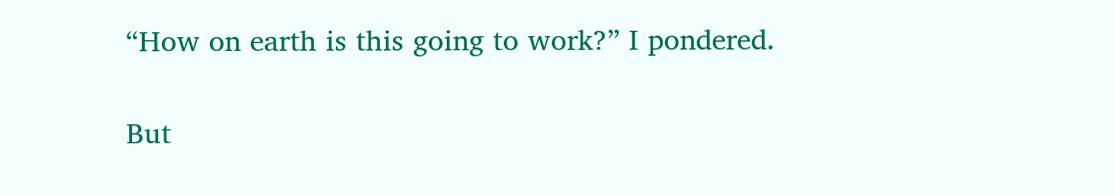“How on earth is this going to work?” I pondered.

But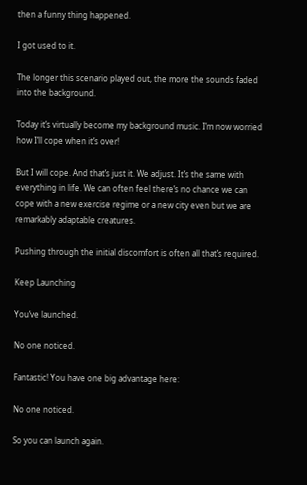then a funny thing happened.

I got used to it.

The longer this scenario played out, the more the sounds faded into the background.

Today it’s virtually become my background music. I’m now worried how I’ll cope when it’s over!

But I will cope. And that’s just it. We adjust. It’s the same with everything in life. We can often feel there’s no chance we can cope with a new exercise regime or a new city even but we are remarkably adaptable creatures.

Pushing through the initial discomfort is often all that’s required.

Keep Launching

You’ve launched.

No one noticed.

Fantastic! You have one big advantage here:

No one noticed.

So you can launch again.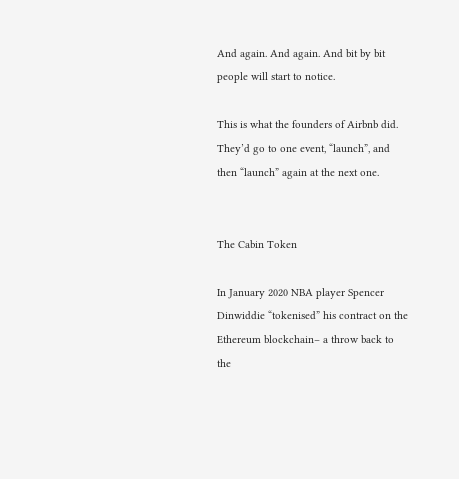And again. And again. And bit by bit people will start to notice.

This is what the founders of Airbnb did. They’d go to one event, “launch”, and then “launch” again at the next one.


The Cabin Token

In January 2020 NBA player Spencer Dinwiddie “tokenised” his contract on the Ethereum blockchain– a throw back to the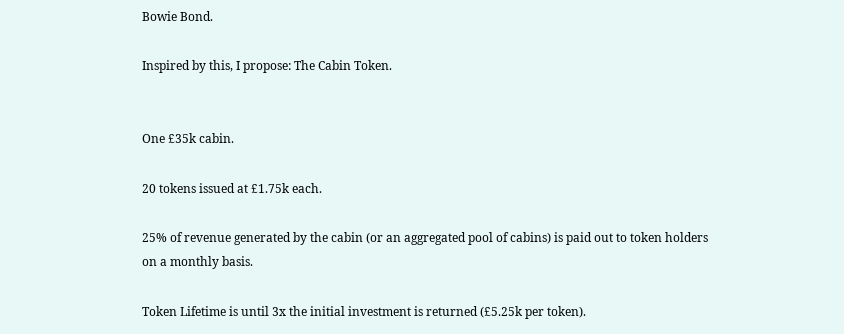Bowie Bond.

Inspired by this, I propose: The Cabin Token.


One £35k cabin.

20 tokens issued at £1.75k each.

25% of revenue generated by the cabin (or an aggregated pool of cabins) is paid out to token holders on a monthly basis.

Token Lifetime is until 3x the initial investment is returned (£5.25k per token).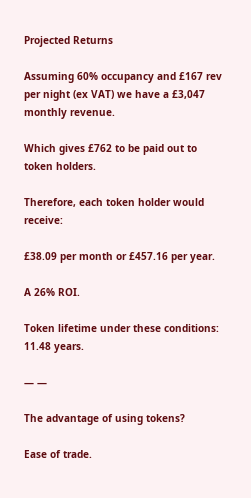Projected Returns

Assuming 60% occupancy and £167 rev per night (ex VAT) we have a £3,047 monthly revenue.

Which gives £762 to be paid out to token holders.

Therefore, each token holder would receive:

£38.09 per month or £457.16 per year.

A 26% ROI.

Token lifetime under these conditions: 11.48 years.

— —

The advantage of using tokens?

Ease of trade.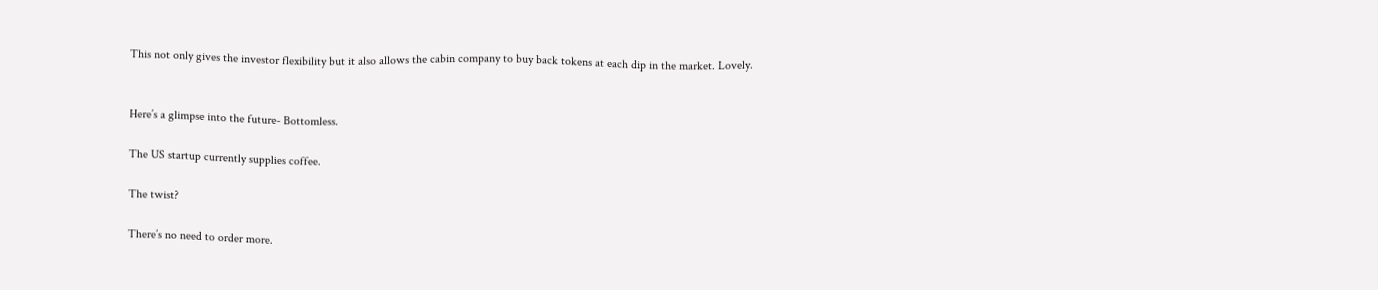This not only gives the investor flexibility but it also allows the cabin company to buy back tokens at each dip in the market. Lovely.


Here’s a glimpse into the future- Bottomless.

The US startup currently supplies coffee.

The twist?

There’s no need to order more.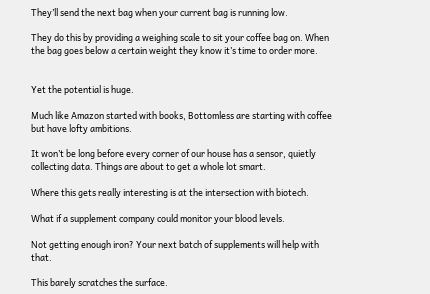They’ll send the next bag when your current bag is running low.

They do this by providing a weighing scale to sit your coffee bag on. When the bag goes below a certain weight they know it’s time to order more.


Yet the potential is huge.

Much like Amazon started with books, Bottomless are starting with coffee but have lofty ambitions.

It won’t be long before every corner of our house has a sensor, quietly collecting data. Things are about to get a whole lot smart.

Where this gets really interesting is at the intersection with biotech.

What if a supplement company could monitor your blood levels.

Not getting enough iron? Your next batch of supplements will help with that.

This barely scratches the surface.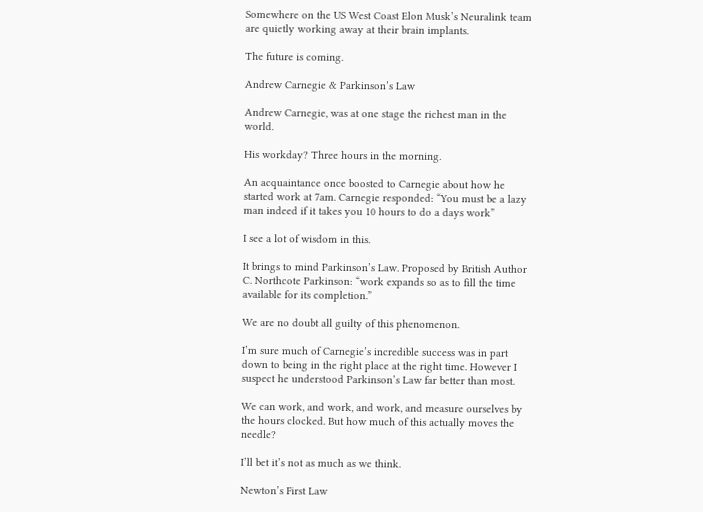Somewhere on the US West Coast Elon Musk’s Neuralink team are quietly working away at their brain implants.

The future is coming.

Andrew Carnegie & Parkinson’s Law

Andrew Carnegie, was at one stage the richest man in the world.

His workday? Three hours in the morning.

An acquaintance once boosted to Carnegie about how he started work at 7am. Carnegie responded: “You must be a lazy man indeed if it takes you 10 hours to do a days work”

I see a lot of wisdom in this.

It brings to mind Parkinson’s Law. Proposed by British Author C. Northcote Parkinson: “work expands so as to fill the time available for its completion.”

We are no doubt all guilty of this phenomenon.

I’m sure much of Carnegie’s incredible success was in part down to being in the right place at the right time. However I suspect he understood Parkinson’s Law far better than most.

We can work, and work, and work, and measure ourselves by the hours clocked. But how much of this actually moves the needle?

I’ll bet it’s not as much as we think.

Newton’s First Law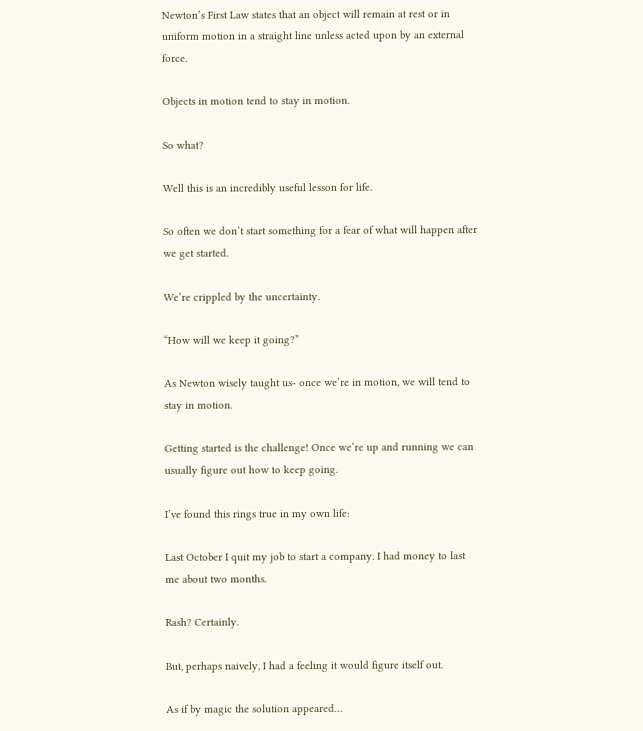Newton’s First Law states that an object will remain at rest or in uniform motion in a straight line unless acted upon by an external force.

Objects in motion tend to stay in motion.

So what?

Well this is an incredibly useful lesson for life.

So often we don’t start something for a fear of what will happen after we get started.

We’re crippled by the uncertainty.

“How will we keep it going?”

As Newton wisely taught us- once we’re in motion, we will tend to stay in motion.

Getting started is the challenge! Once we’re up and running we can usually figure out how to keep going.

I’ve found this rings true in my own life:

Last October I quit my job to start a company. I had money to last me about two months.

Rash? Certainly.

But, perhaps naively, I had a feeling it would figure itself out.

As if by magic the solution appeared…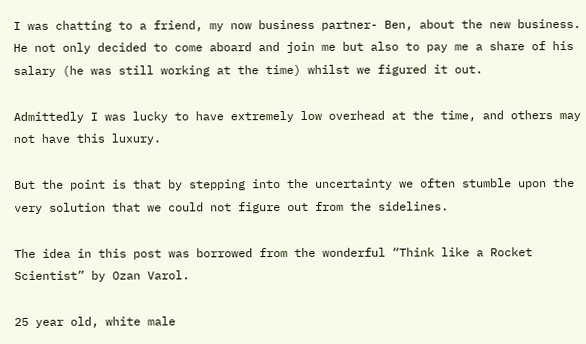I was chatting to a friend, my now business partner- Ben, about the new business. He not only decided to come aboard and join me but also to pay me a share of his salary (he was still working at the time) whilst we figured it out.

Admittedly I was lucky to have extremely low overhead at the time, and others may not have this luxury.

But the point is that by stepping into the uncertainty we often stumble upon the very solution that we could not figure out from the sidelines.

The idea in this post was borrowed from the wonderful “Think like a Rocket Scientist” by Ozan Varol.

25 year old, white male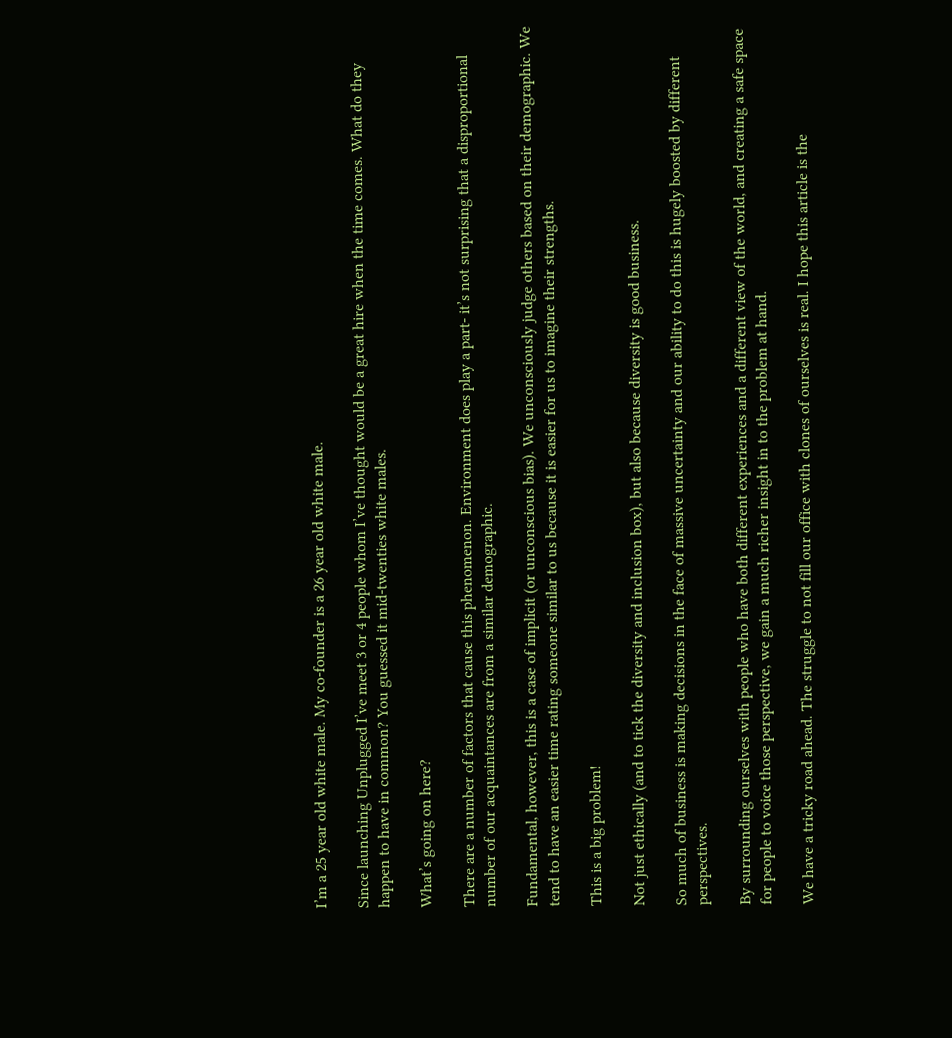I’m a 25 year old white male. My co-founder is a 26 year old white male.

Since launching Unplugged I’ve meet 3 or 4 people whom I’ve thought would be a great hire when the time comes. What do they happen to have in common? You guessed it mid-twenties white males.

What’s going on here?

There are a number of factors that cause this phenomenon. Environment does play a part- it’s not surprising that a disproportional number of our acquaintances are from a similar demographic.

Fundamental, however, this is a case of implicit (or unconscious bias). We unconsciously judge others based on their demographic. We tend to have an easier time rating someone similar to us because it is easier for us to imagine their strengths.

This is a big problem!

Not just ethically (and to tick the diversity and inclusion box), but also because diversity is good business.

So much of business is making decisions in the face of massive uncertainty and our ability to do this is hugely boosted by different perspectives.

By surrounding ourselves with people who have both different experiences and a different view of the world, and creating a safe space for people to voice those perspective, we gain a much richer insight in to the problem at hand.

We have a tricky road ahead. The struggle to not fill our office with clones of ourselves is real. I hope this article is the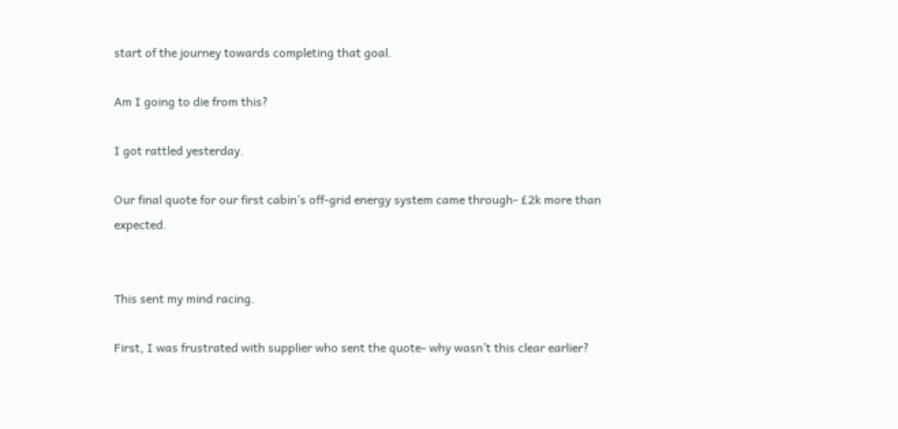start of the journey towards completing that goal.

Am I going to die from this?

I got rattled yesterday.

Our final quote for our first cabin’s off-grid energy system came through- £2k more than expected.


This sent my mind racing.

First, I was frustrated with supplier who sent the quote- why wasn’t this clear earlier?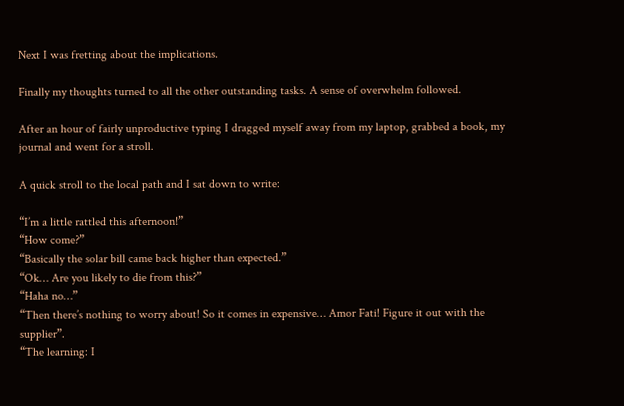Next I was fretting about the implications.

Finally my thoughts turned to all the other outstanding tasks. A sense of overwhelm followed.

After an hour of fairly unproductive typing I dragged myself away from my laptop, grabbed a book, my journal and went for a stroll.

A quick stroll to the local path and I sat down to write:

“I’m a little rattled this afternoon!”
“How come?”
“Basically the solar bill came back higher than expected.”
“Ok… Are you likely to die from this?”
“Haha no…”
“Then there’s nothing to worry about! So it comes in expensive… Amor Fati! Figure it out with the supplier”.
“The learning: I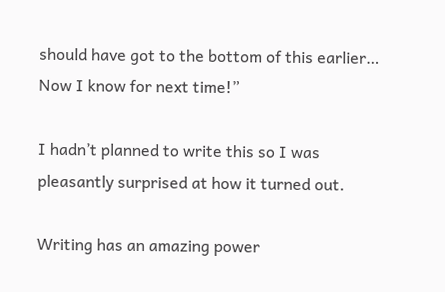should have got to the bottom of this earlier… Now I know for next time!”

I hadn’t planned to write this so I was pleasantly surprised at how it turned out.

Writing has an amazing power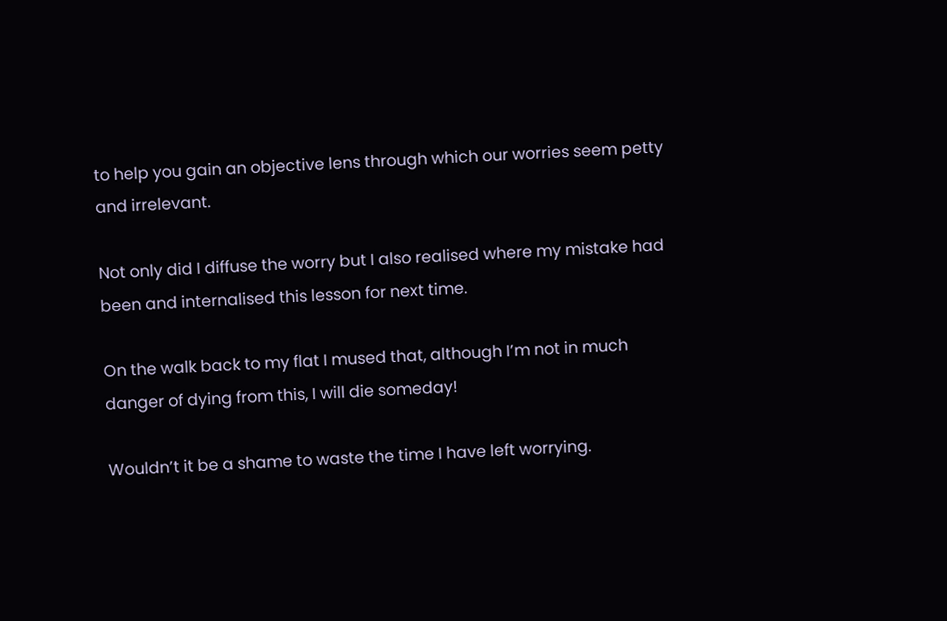to help you gain an objective lens through which our worries seem petty and irrelevant.

Not only did I diffuse the worry but I also realised where my mistake had been and internalised this lesson for next time.

On the walk back to my flat I mused that, although I’m not in much danger of dying from this, I will die someday!

Wouldn’t it be a shame to waste the time I have left worrying.